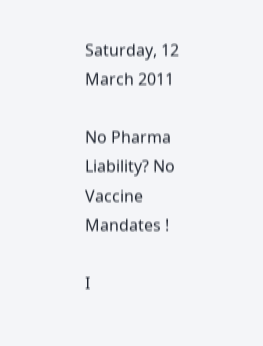Saturday, 12 March 2011

No Pharma Liability? No Vaccine Mandates !

I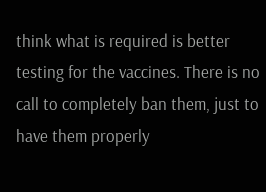think what is required is better testing for the vaccines. There is no call to completely ban them, just to have them properly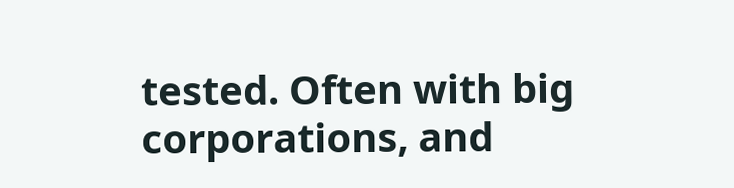tested. Often with big corporations, and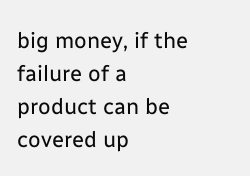big money, if the failure of a product can be covered up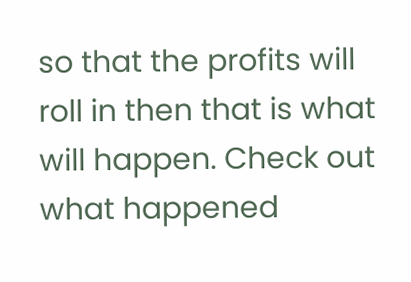so that the profits will roll in then that is what will happen. Check out what happened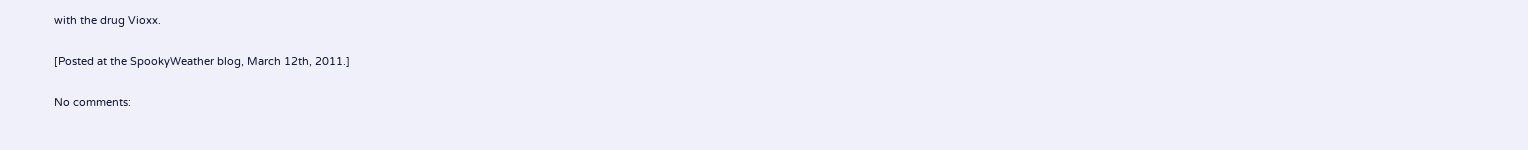with the drug Vioxx.

[Posted at the SpookyWeather blog, March 12th, 2011.]

No comments: